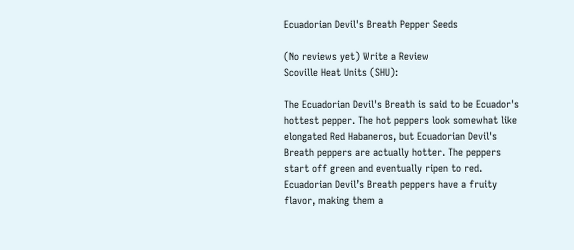Ecuadorian Devil's Breath Pepper Seeds

(No reviews yet) Write a Review
Scoville Heat Units (SHU):

The Ecuadorian Devil's Breath is said to be Ecuador's hottest pepper. The hot peppers look somewhat like elongated Red Habaneros, but Ecuadorian Devil's Breath peppers are actually hotter. The peppers start off green and eventually ripen to red. Ecuadorian Devil’s Breath peppers have a fruity flavor, making them a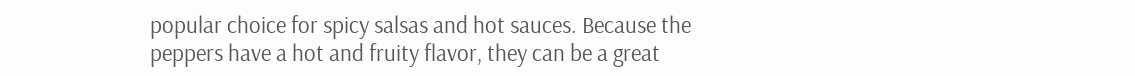popular choice for spicy salsas and hot sauces. Because the peppers have a hot and fruity flavor, they can be a great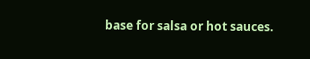base for salsa or hot sauces.